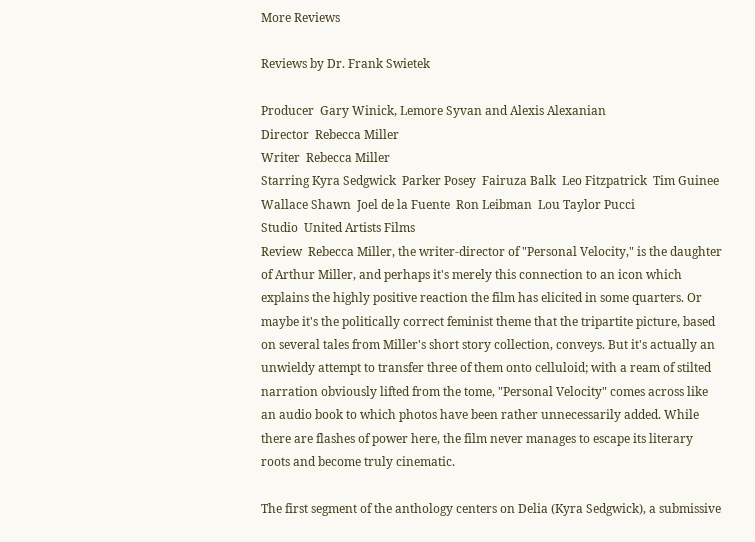More Reviews

Reviews by Dr. Frank Swietek

Producer  Gary Winick, Lemore Syvan and Alexis Alexanian
Director  Rebecca Miller
Writer  Rebecca Miller
Starring Kyra Sedgwick  Parker Posey  Fairuza Balk  Leo Fitzpatrick  Tim Guinee
Wallace Shawn  Joel de la Fuente  Ron Leibman  Lou Taylor Pucci
Studio  United Artists Films
Review  Rebecca Miller, the writer-director of "Personal Velocity," is the daughter of Arthur Miller, and perhaps it's merely this connection to an icon which explains the highly positive reaction the film has elicited in some quarters. Or maybe it's the politically correct feminist theme that the tripartite picture, based on several tales from Miller's short story collection, conveys. But it's actually an unwieldy attempt to transfer three of them onto celluloid; with a ream of stilted narration obviously lifted from the tome, "Personal Velocity" comes across like an audio book to which photos have been rather unnecessarily added. While there are flashes of power here, the film never manages to escape its literary roots and become truly cinematic.

The first segment of the anthology centers on Delia (Kyra Sedgwick), a submissive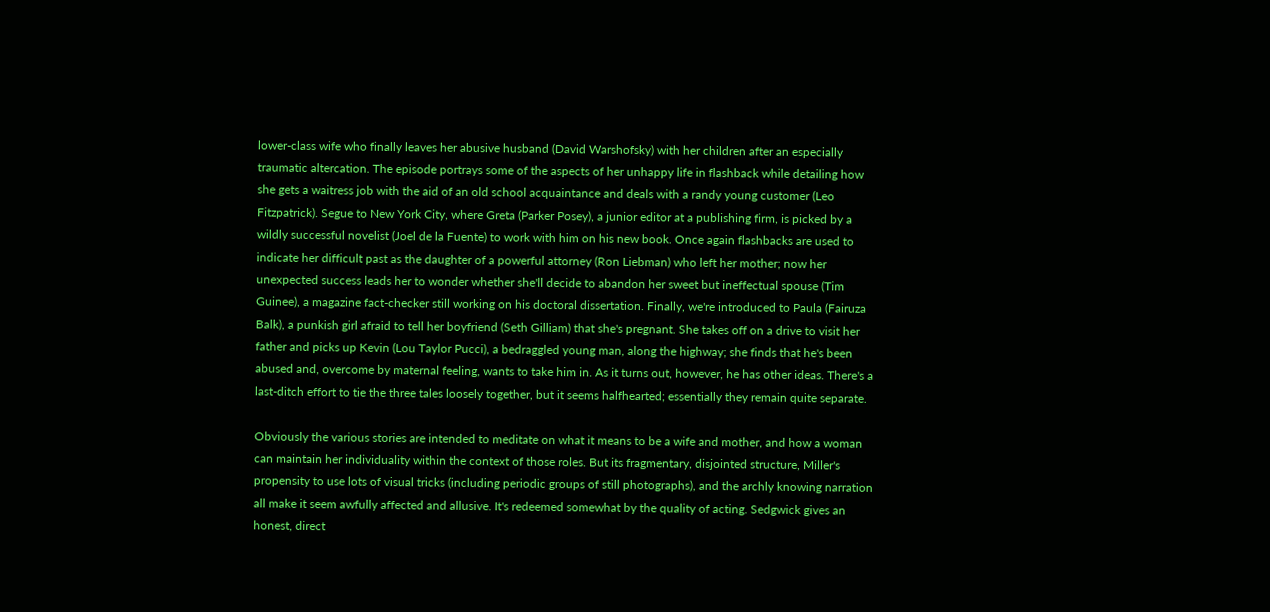lower-class wife who finally leaves her abusive husband (David Warshofsky) with her children after an especially traumatic altercation. The episode portrays some of the aspects of her unhappy life in flashback while detailing how she gets a waitress job with the aid of an old school acquaintance and deals with a randy young customer (Leo Fitzpatrick). Segue to New York City, where Greta (Parker Posey), a junior editor at a publishing firm, is picked by a wildly successful novelist (Joel de la Fuente) to work with him on his new book. Once again flashbacks are used to indicate her difficult past as the daughter of a powerful attorney (Ron Liebman) who left her mother; now her unexpected success leads her to wonder whether she'll decide to abandon her sweet but ineffectual spouse (Tim Guinee), a magazine fact-checker still working on his doctoral dissertation. Finally, we're introduced to Paula (Fairuza Balk), a punkish girl afraid to tell her boyfriend (Seth Gilliam) that she's pregnant. She takes off on a drive to visit her father and picks up Kevin (Lou Taylor Pucci), a bedraggled young man, along the highway; she finds that he's been abused and, overcome by maternal feeling, wants to take him in. As it turns out, however, he has other ideas. There's a last-ditch effort to tie the three tales loosely together, but it seems halfhearted; essentially they remain quite separate.

Obviously the various stories are intended to meditate on what it means to be a wife and mother, and how a woman can maintain her individuality within the context of those roles. But its fragmentary, disjointed structure, Miller's propensity to use lots of visual tricks (including periodic groups of still photographs), and the archly knowing narration all make it seem awfully affected and allusive. It's redeemed somewhat by the quality of acting. Sedgwick gives an honest, direct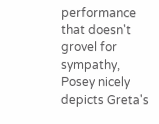performance that doesn't grovel for sympathy, Posey nicely depicts Greta's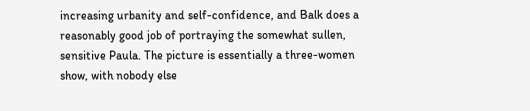increasing urbanity and self-confidence, and Balk does a reasonably good job of portraying the somewhat sullen, sensitive Paula. The picture is essentially a three-women show, with nobody else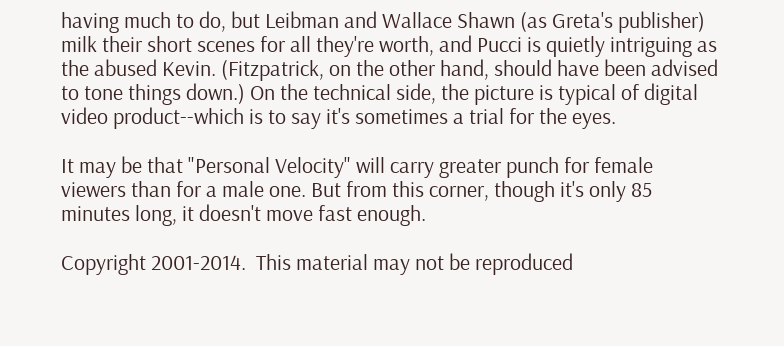having much to do, but Leibman and Wallace Shawn (as Greta's publisher) milk their short scenes for all they're worth, and Pucci is quietly intriguing as the abused Kevin. (Fitzpatrick, on the other hand, should have been advised to tone things down.) On the technical side, the picture is typical of digital video product--which is to say it's sometimes a trial for the eyes.

It may be that "Personal Velocity" will carry greater punch for female viewers than for a male one. But from this corner, though it's only 85 minutes long, it doesn't move fast enough.

Copyright 2001-2014.  This material may not be reproduced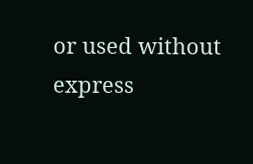or used without express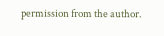permission from the author.